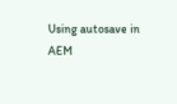Using autosave in AEM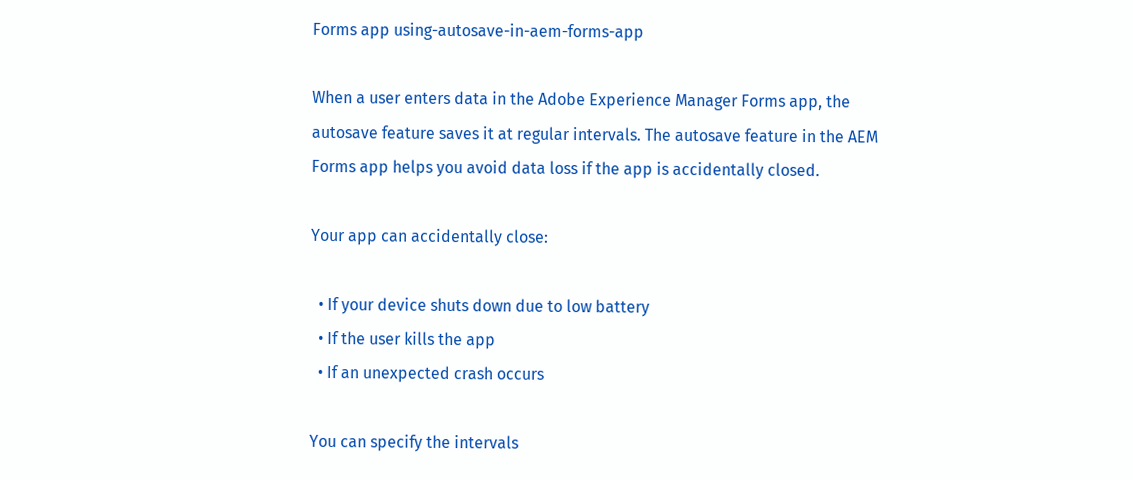Forms app using-autosave-in-aem-forms-app

When a user enters data in the Adobe Experience Manager Forms app, the autosave feature saves it at regular intervals. The autosave feature in the AEM Forms app helps you avoid data loss if the app is accidentally closed.

Your app can accidentally close:

  • If your device shuts down due to low battery
  • If the user kills the app
  • If an unexpected crash occurs

You can specify the intervals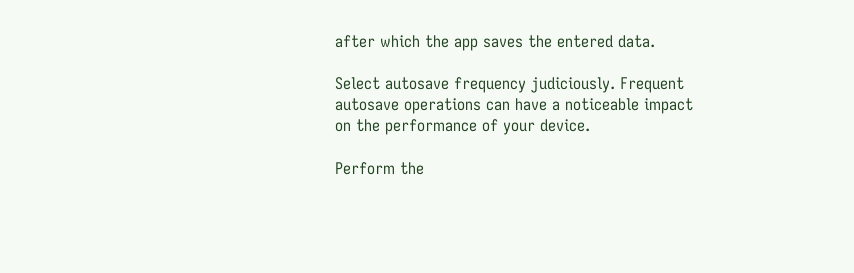after which the app saves the entered data.

Select autosave frequency judiciously. Frequent autosave operations can have a noticeable impact on the performance of your device.

Perform the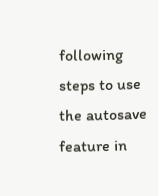following steps to use the autosave feature in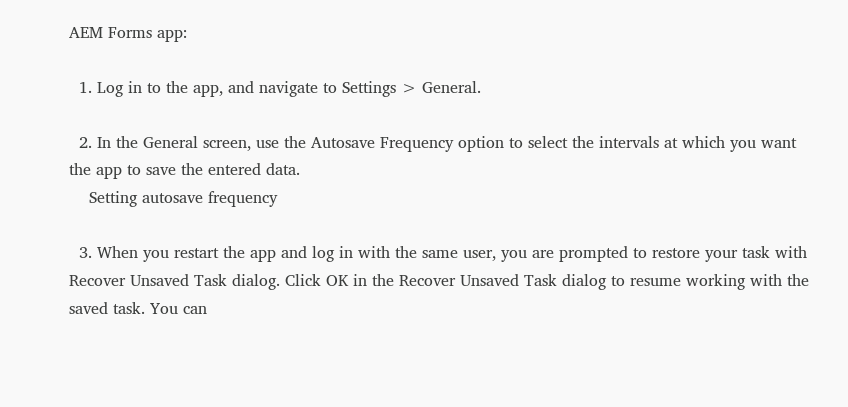AEM Forms app:

  1. Log in to the app, and navigate to Settings > General.

  2. In the General screen, use the Autosave Frequency option to select the intervals at which you want the app to save the entered data.
    Setting autosave frequency

  3. When you restart the app and log in with the same user, you are prompted to restore your task with Recover Unsaved Task dialog. Click OK in the Recover Unsaved Task dialog to resume working with the saved task. You can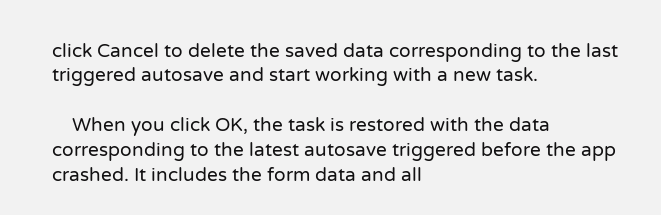click Cancel to delete the saved data corresponding to the last triggered autosave and start working with a new task.

    When you click OK, the task is restored with the data corresponding to the latest autosave triggered before the app crashed. It includes the form data and all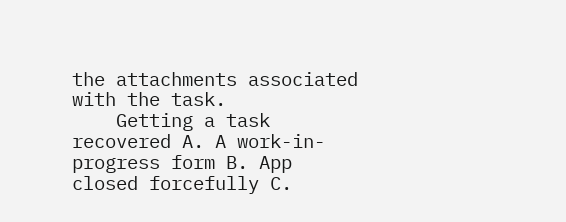the attachments associated with the task.
    Getting a task recovered A. A work-in-progress form B. App closed forcefully C.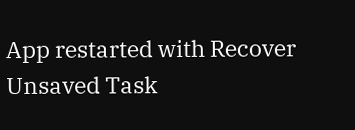App restarted with Recover Unsaved Task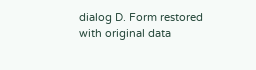dialog D. Form restored with original data